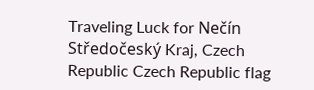Traveling Luck for Nečín Středočeský Kraj, Czech Republic Czech Republic flag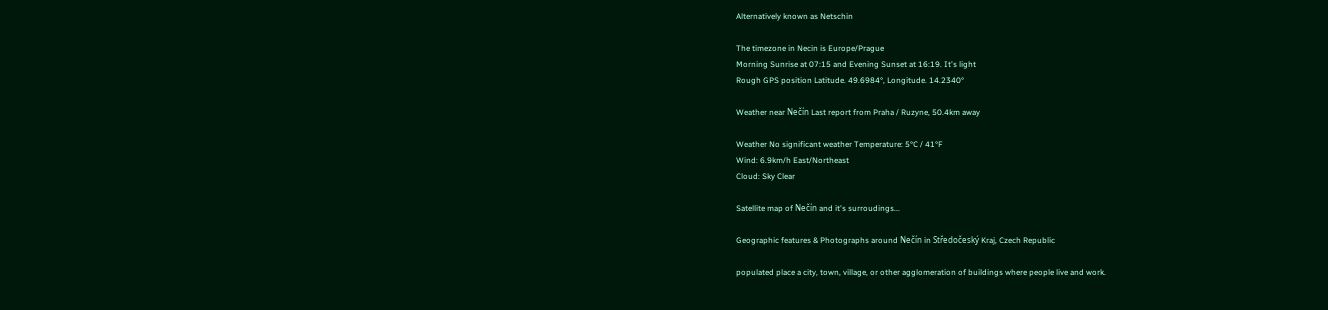Alternatively known as Netschin

The timezone in Necin is Europe/Prague
Morning Sunrise at 07:15 and Evening Sunset at 16:19. It's light
Rough GPS position Latitude. 49.6984°, Longitude. 14.2340°

Weather near Nečín Last report from Praha / Ruzyne, 50.4km away

Weather No significant weather Temperature: 5°C / 41°F
Wind: 6.9km/h East/Northeast
Cloud: Sky Clear

Satellite map of Nečín and it's surroudings...

Geographic features & Photographs around Nečín in Středočeský Kraj, Czech Republic

populated place a city, town, village, or other agglomeration of buildings where people live and work.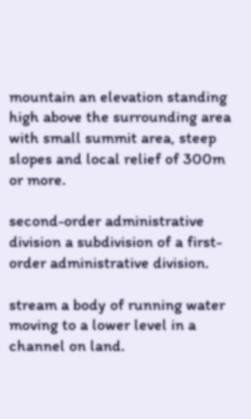mountain an elevation standing high above the surrounding area with small summit area, steep slopes and local relief of 300m or more.

second-order administrative division a subdivision of a first-order administrative division.

stream a body of running water moving to a lower level in a channel on land.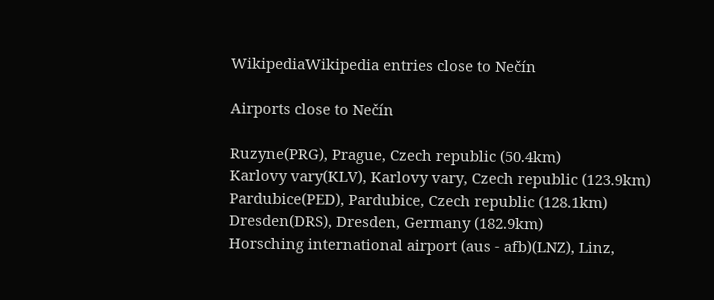WikipediaWikipedia entries close to Nečín

Airports close to Nečín

Ruzyne(PRG), Prague, Czech republic (50.4km)
Karlovy vary(KLV), Karlovy vary, Czech republic (123.9km)
Pardubice(PED), Pardubice, Czech republic (128.1km)
Dresden(DRS), Dresden, Germany (182.9km)
Horsching international airport (aus - afb)(LNZ), Linz,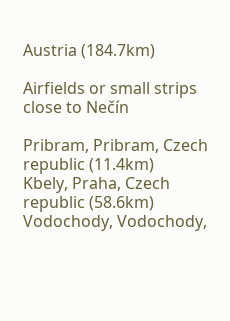Austria (184.7km)

Airfields or small strips close to Nečín

Pribram, Pribram, Czech republic (11.4km)
Kbely, Praha, Czech republic (58.6km)
Vodochody, Vodochody,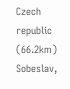Czech republic (66.2km)
Sobeslav,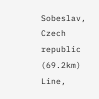Sobeslav, Czech republic (69.2km)
Line,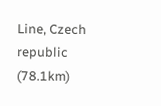Line, Czech republic (78.1km)